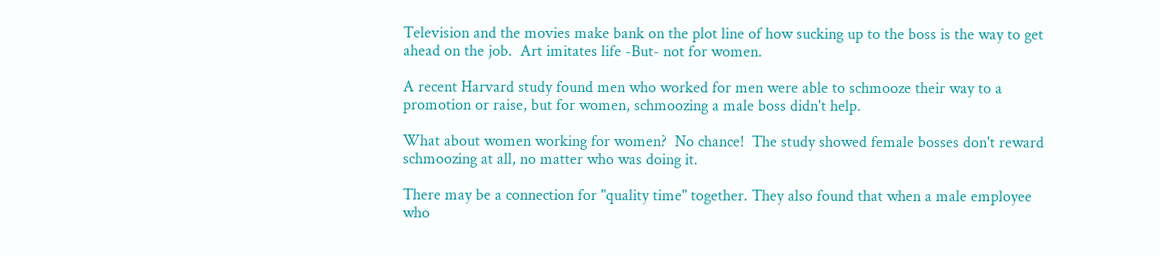Television and the movies make bank on the plot line of how sucking up to the boss is the way to get ahead on the job.  Art imitates life -But- not for women.

A recent Harvard study found men who worked for men were able to schmooze their way to a promotion or raise, but for women, schmoozing a male boss didn't help.

What about women working for women?  No chance!  The study showed female bosses don't reward schmoozing at all, no matter who was doing it.

There may be a connection for "quality time" together. They also found that when a male employee who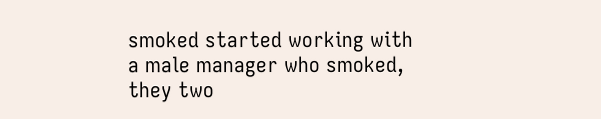smoked started working with a male manager who smoked, they two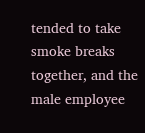tended to take smoke breaks together, and the male employee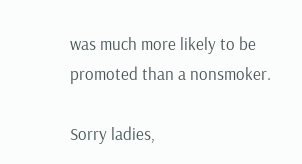was much more likely to be promoted than a nonsmoker.

Sorry ladies,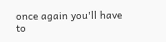once again you'll have to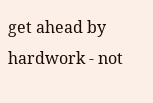get ahead by hardwork - not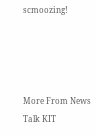scmoozing!




More From News Talk KIT